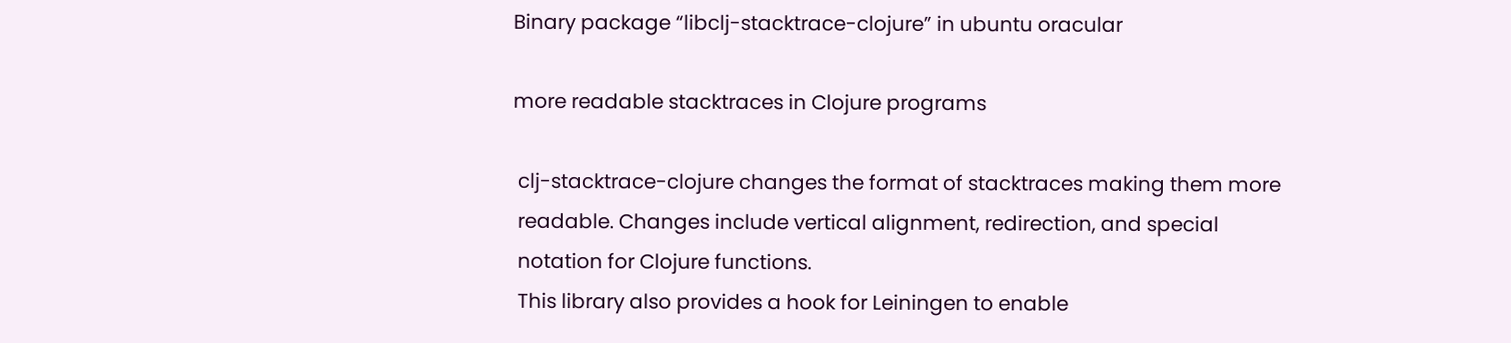Binary package “libclj-stacktrace-clojure” in ubuntu oracular

more readable stacktraces in Clojure programs

 clj-stacktrace-clojure changes the format of stacktraces making them more
 readable. Changes include vertical alignment, redirection, and special
 notation for Clojure functions.
 This library also provides a hook for Leiningen to enable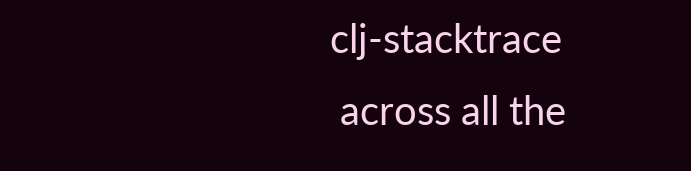clj-stacktrace
 across all the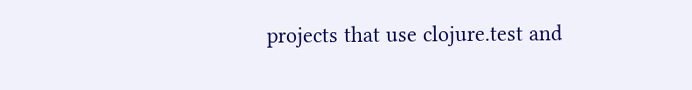projects that use clojure.test and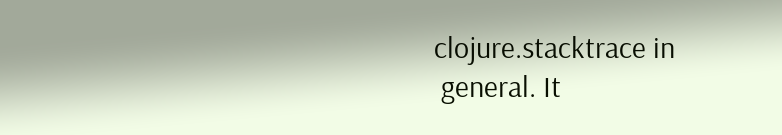clojure.stacktrace in
 general. It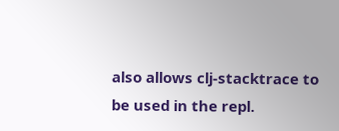also allows clj-stacktrace to be used in the repl.